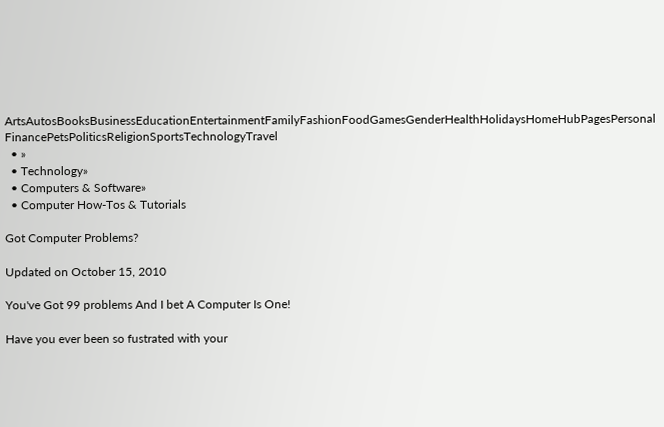ArtsAutosBooksBusinessEducationEntertainmentFamilyFashionFoodGamesGenderHealthHolidaysHomeHubPagesPersonal FinancePetsPoliticsReligionSportsTechnologyTravel
  • »
  • Technology»
  • Computers & Software»
  • Computer How-Tos & Tutorials

Got Computer Problems?

Updated on October 15, 2010

You've Got 99 problems And I bet A Computer Is One!

Have you ever been so fustrated with your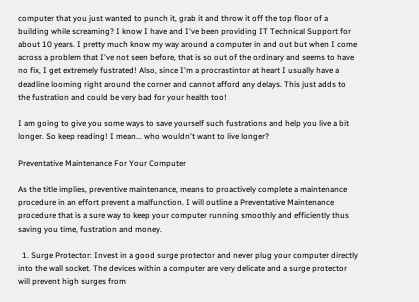computer that you just wanted to punch it, grab it and throw it off the top floor of a building while screaming? I know I have and I've been providing IT Technical Support for about 10 years. I pretty much know my way around a computer in and out but when I come across a problem that I've not seen before, that is so out of the ordinary and seems to have no fix, I get extremely fustrated! Also, since I'm a procrastintor at heart I usually have a deadline looming right around the corner and cannot afford any delays. This just adds to the fustration and could be very bad for your health too!

I am going to give you some ways to save yourself such fustrations and help you live a bit longer. So keep reading! I mean... who wouldn't want to live longer?

Preventative Maintenance For Your Computer

As the title implies, preventive maintenance, means to proactively complete a maintenance procedure in an effort prevent a malfunction. I will outline a Preventative Maintenance procedure that is a sure way to keep your computer running smoothly and efficiently thus saving you time, fustration and money.

  1. Surge Protector: Invest in a good surge protector and never plug your computer directly into the wall socket. The devices within a computer are very delicate and a surge protector will prevent high surges from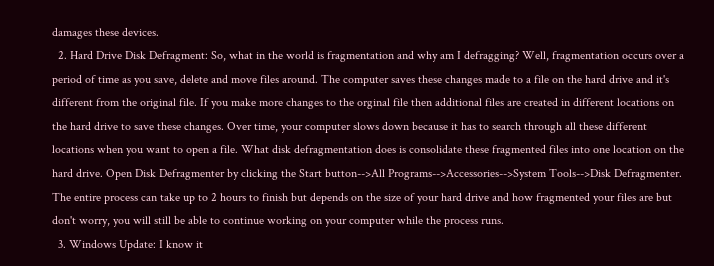damages these devices.
  2. Hard Drive Disk Defragment: So, what in the world is fragmentation and why am I defragging? Well, fragmentation occurs over a period of time as you save, delete and move files around. The computer saves these changes made to a file on the hard drive and it's different from the original file. If you make more changes to the orginal file then additional files are created in different locations on the hard drive to save these changes. Over time, your computer slows down because it has to search through all these different locations when you want to open a file. What disk defragmentation does is consolidate these fragmented files into one location on the hard drive. Open Disk Defragmenter by clicking the Start button-->All Programs-->Accessories-->System Tools-->Disk Defragmenter. The entire process can take up to 2 hours to finish but depends on the size of your hard drive and how fragmented your files are but don't worry, you will still be able to continue working on your computer while the process runs.
  3. Windows Update: I know it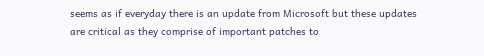seems as if everyday there is an update from Microsoft but these updates are critical as they comprise of important patches to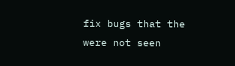fix bugs that the were not seen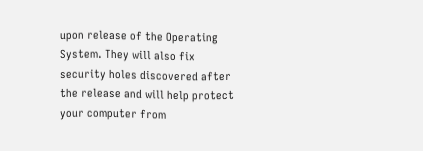upon release of the Operating System. They will also fix security holes discovered after the release and will help protect your computer from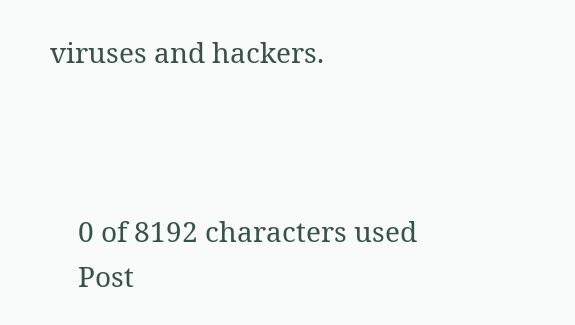viruses and hackers.



    0 of 8192 characters used
    Post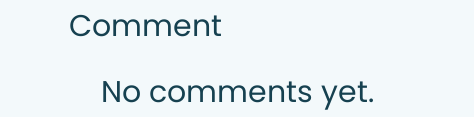Comment

    No comments yet.